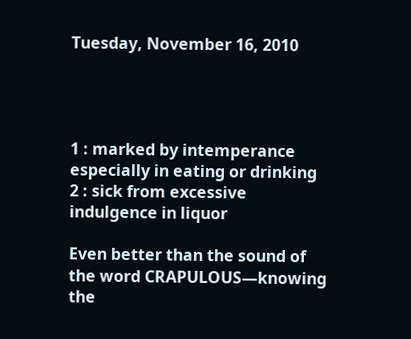Tuesday, November 16, 2010




1 : marked by intemperance especially in eating or drinking
2 : sick from excessive indulgence in liquor

Even better than the sound of the word CRAPULOUS—knowing the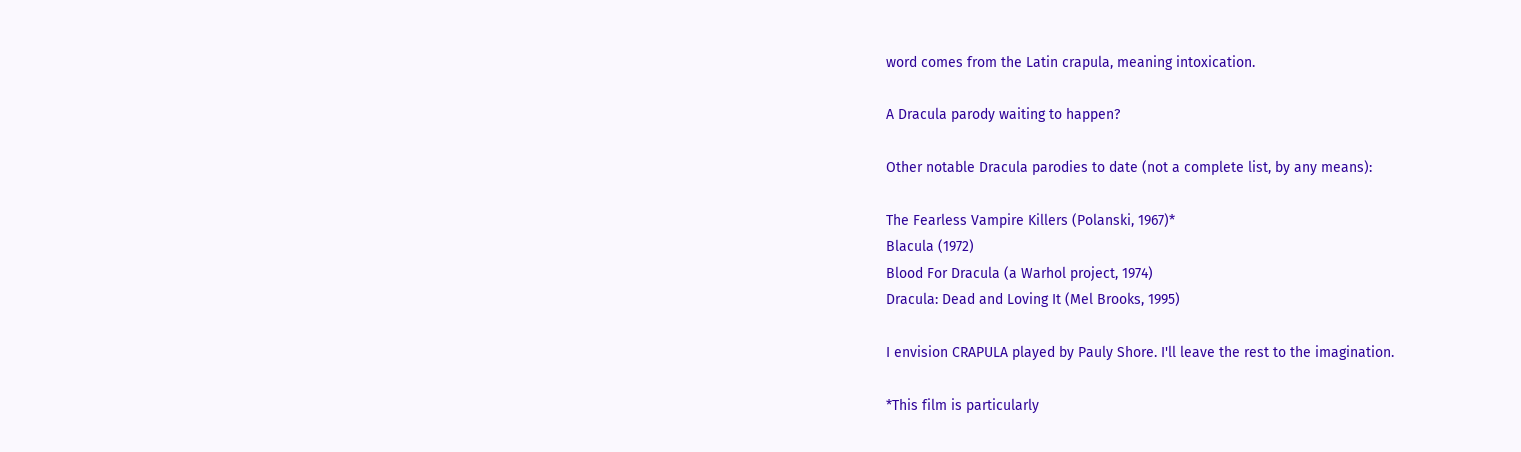word comes from the Latin crapula, meaning intoxication.

A Dracula parody waiting to happen?

Other notable Dracula parodies to date (not a complete list, by any means):

The Fearless Vampire Killers (Polanski, 1967)*
Blacula (1972)
Blood For Dracula (a Warhol project, 1974)
Dracula: Dead and Loving It (Mel Brooks, 1995)

I envision CRAPULA played by Pauly Shore. I'll leave the rest to the imagination.

*This film is particularly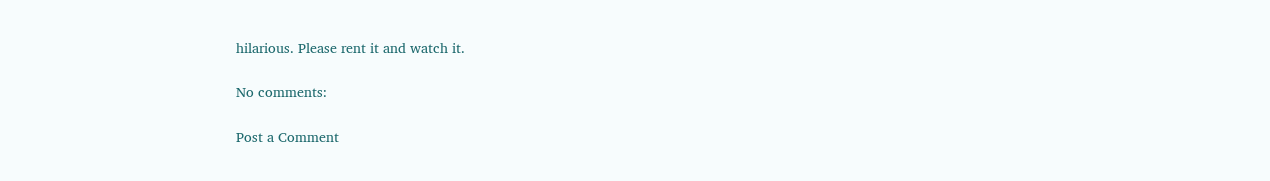hilarious. Please rent it and watch it.

No comments:

Post a Comment